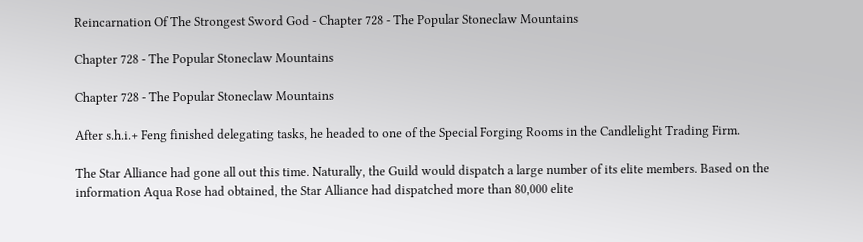Reincarnation Of The Strongest Sword God - Chapter 728 - The Popular Stoneclaw Mountains

Chapter 728 - The Popular Stoneclaw Mountains

Chapter 728 - The Popular Stoneclaw Mountains

After s.h.i.+ Feng finished delegating tasks, he headed to one of the Special Forging Rooms in the Candlelight Trading Firm.

The Star Alliance had gone all out this time. Naturally, the Guild would dispatch a large number of its elite members. Based on the information Aqua Rose had obtained, the Star Alliance had dispatched more than 80,000 elite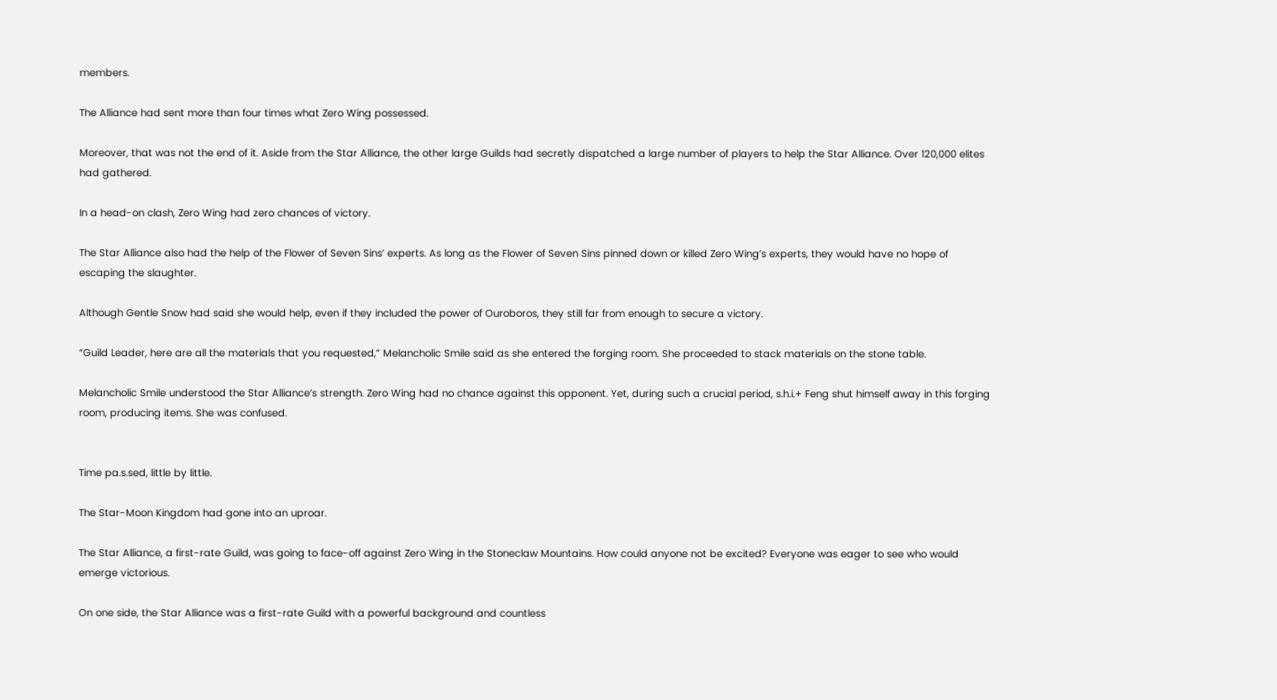members.

The Alliance had sent more than four times what Zero Wing possessed.

Moreover, that was not the end of it. Aside from the Star Alliance, the other large Guilds had secretly dispatched a large number of players to help the Star Alliance. Over 120,000 elites had gathered.

In a head-on clash, Zero Wing had zero chances of victory.

The Star Alliance also had the help of the Flower of Seven Sins’ experts. As long as the Flower of Seven Sins pinned down or killed Zero Wing’s experts, they would have no hope of escaping the slaughter.

Although Gentle Snow had said she would help, even if they included the power of Ouroboros, they still far from enough to secure a victory.

“Guild Leader, here are all the materials that you requested,” Melancholic Smile said as she entered the forging room. She proceeded to stack materials on the stone table.

Melancholic Smile understood the Star Alliance’s strength. Zero Wing had no chance against this opponent. Yet, during such a crucial period, s.h.i.+ Feng shut himself away in this forging room, producing items. She was confused.


Time pa.s.sed, little by little.

The Star-Moon Kingdom had gone into an uproar.

The Star Alliance, a first-rate Guild, was going to face-off against Zero Wing in the Stoneclaw Mountains. How could anyone not be excited? Everyone was eager to see who would emerge victorious.

On one side, the Star Alliance was a first-rate Guild with a powerful background and countless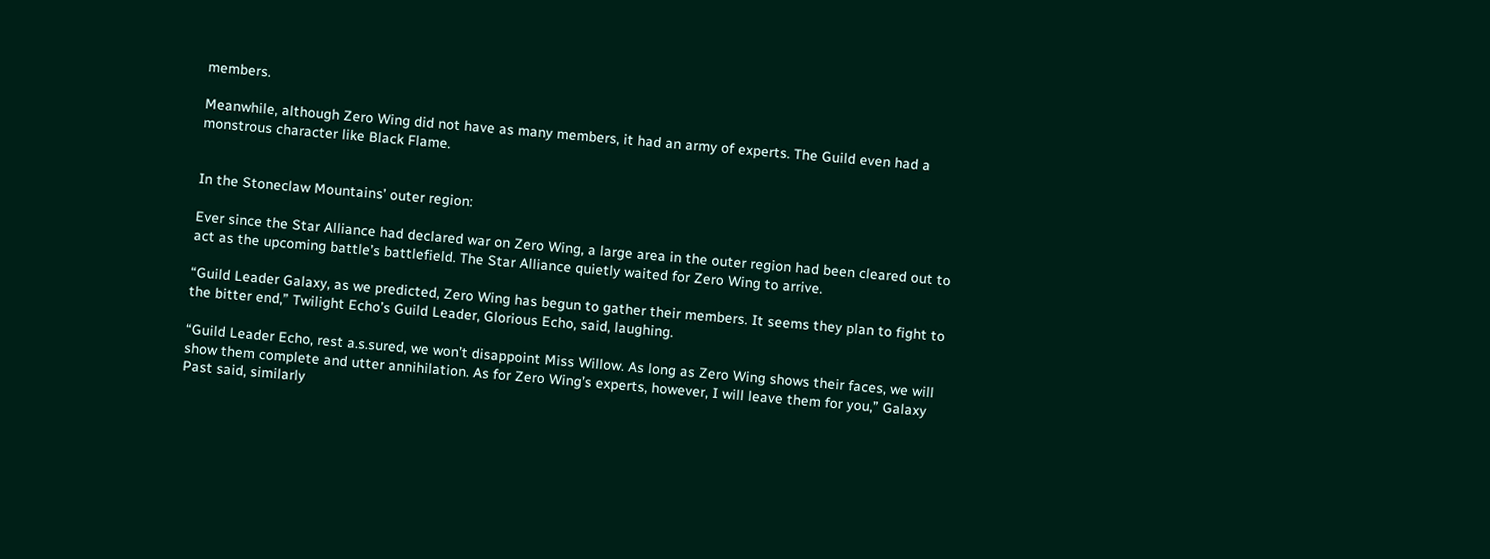members.

Meanwhile, although Zero Wing did not have as many members, it had an army of experts. The Guild even had a monstrous character like Black Flame.


In the Stoneclaw Mountains’ outer region:

Ever since the Star Alliance had declared war on Zero Wing, a large area in the outer region had been cleared out to act as the upcoming battle’s battlefield. The Star Alliance quietly waited for Zero Wing to arrive.

“Guild Leader Galaxy, as we predicted, Zero Wing has begun to gather their members. It seems they plan to fight to the bitter end,” Twilight Echo’s Guild Leader, Glorious Echo, said, laughing.

“Guild Leader Echo, rest a.s.sured, we won’t disappoint Miss Willow. As long as Zero Wing shows their faces, we will show them complete and utter annihilation. As for Zero Wing’s experts, however, I will leave them for you,” Galaxy Past said, similarly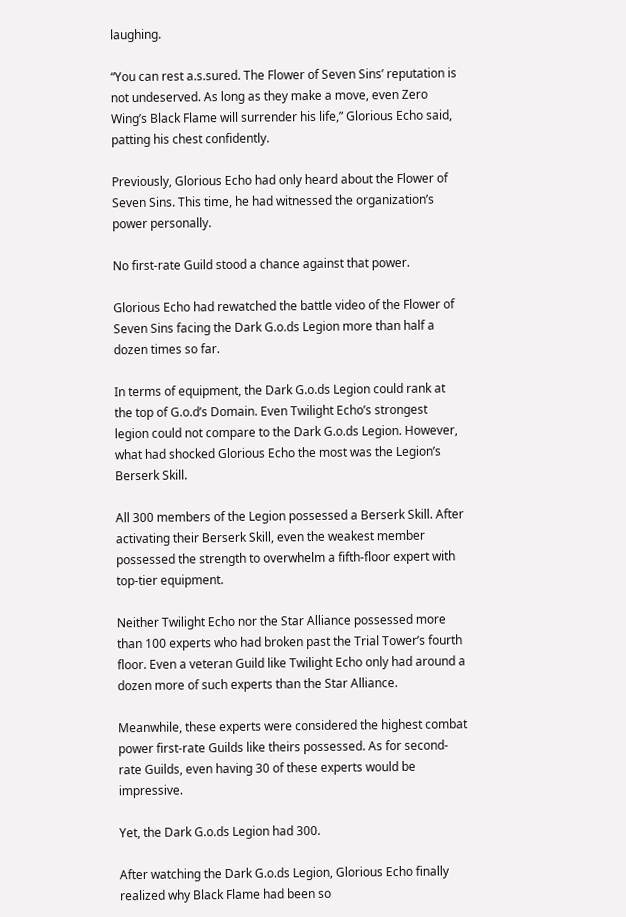laughing.

“You can rest a.s.sured. The Flower of Seven Sins’ reputation is not undeserved. As long as they make a move, even Zero Wing’s Black Flame will surrender his life,” Glorious Echo said, patting his chest confidently.

Previously, Glorious Echo had only heard about the Flower of Seven Sins. This time, he had witnessed the organization’s power personally.

No first-rate Guild stood a chance against that power.

Glorious Echo had rewatched the battle video of the Flower of Seven Sins facing the Dark G.o.ds Legion more than half a dozen times so far.

In terms of equipment, the Dark G.o.ds Legion could rank at the top of G.o.d’s Domain. Even Twilight Echo’s strongest legion could not compare to the Dark G.o.ds Legion. However, what had shocked Glorious Echo the most was the Legion’s Berserk Skill.

All 300 members of the Legion possessed a Berserk Skill. After activating their Berserk Skill, even the weakest member possessed the strength to overwhelm a fifth-floor expert with top-tier equipment.

Neither Twilight Echo nor the Star Alliance possessed more than 100 experts who had broken past the Trial Tower’s fourth floor. Even a veteran Guild like Twilight Echo only had around a dozen more of such experts than the Star Alliance.

Meanwhile, these experts were considered the highest combat power first-rate Guilds like theirs possessed. As for second-rate Guilds, even having 30 of these experts would be impressive.

Yet, the Dark G.o.ds Legion had 300.

After watching the Dark G.o.ds Legion, Glorious Echo finally realized why Black Flame had been so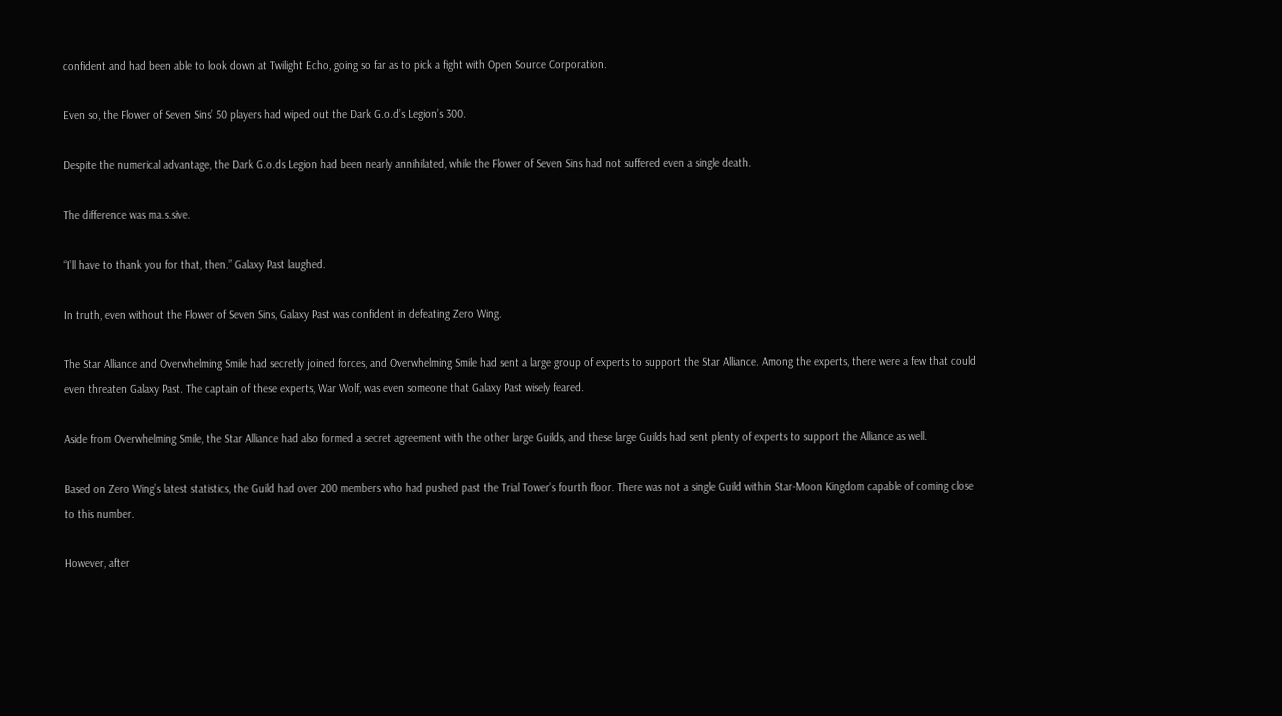confident and had been able to look down at Twilight Echo, going so far as to pick a fight with Open Source Corporation.

Even so, the Flower of Seven Sins’ 50 players had wiped out the Dark G.o.d’s Legion’s 300.

Despite the numerical advantage, the Dark G.o.ds Legion had been nearly annihilated, while the Flower of Seven Sins had not suffered even a single death.

The difference was ma.s.sive.

“I’ll have to thank you for that, then.” Galaxy Past laughed.

In truth, even without the Flower of Seven Sins, Galaxy Past was confident in defeating Zero Wing.

The Star Alliance and Overwhelming Smile had secretly joined forces, and Overwhelming Smile had sent a large group of experts to support the Star Alliance. Among the experts, there were a few that could even threaten Galaxy Past. The captain of these experts, War Wolf, was even someone that Galaxy Past wisely feared.

Aside from Overwhelming Smile, the Star Alliance had also formed a secret agreement with the other large Guilds, and these large Guilds had sent plenty of experts to support the Alliance as well.

Based on Zero Wing’s latest statistics, the Guild had over 200 members who had pushed past the Trial Tower’s fourth floor. There was not a single Guild within Star-Moon Kingdom capable of coming close to this number.

However, after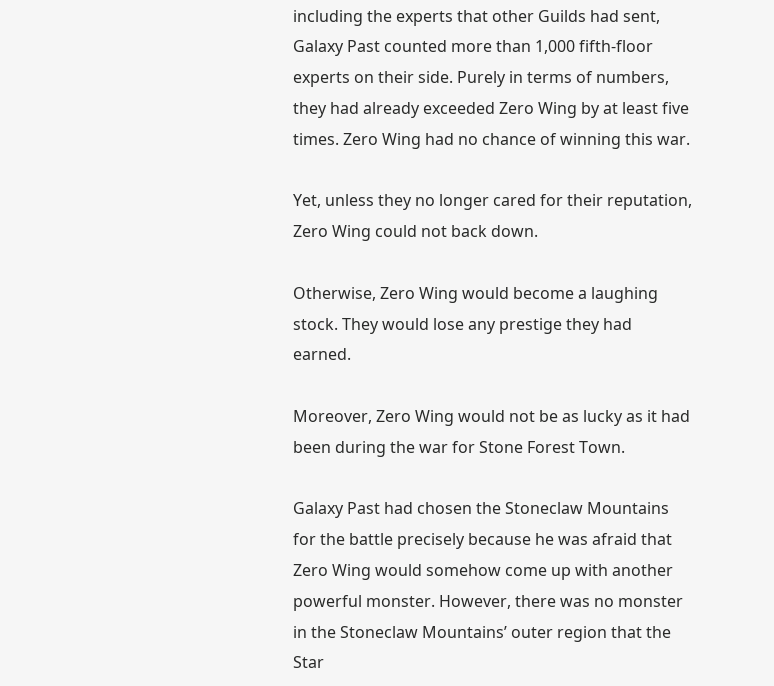including the experts that other Guilds had sent, Galaxy Past counted more than 1,000 fifth-floor experts on their side. Purely in terms of numbers, they had already exceeded Zero Wing by at least five times. Zero Wing had no chance of winning this war.

Yet, unless they no longer cared for their reputation, Zero Wing could not back down.

Otherwise, Zero Wing would become a laughing stock. They would lose any prestige they had earned.

Moreover, Zero Wing would not be as lucky as it had been during the war for Stone Forest Town.

Galaxy Past had chosen the Stoneclaw Mountains for the battle precisely because he was afraid that Zero Wing would somehow come up with another powerful monster. However, there was no monster in the Stoneclaw Mountains’ outer region that the Star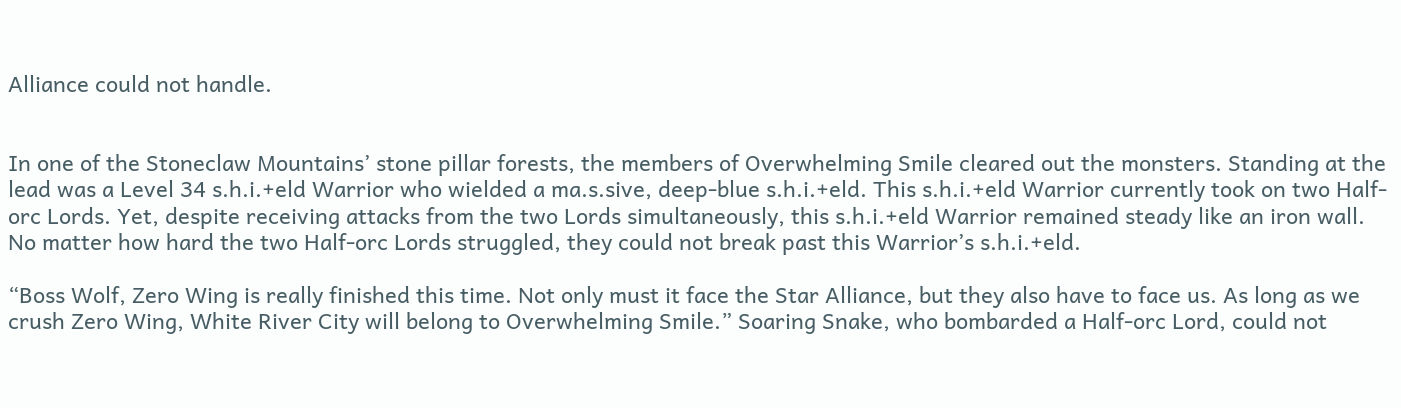Alliance could not handle.


In one of the Stoneclaw Mountains’ stone pillar forests, the members of Overwhelming Smile cleared out the monsters. Standing at the lead was a Level 34 s.h.i.+eld Warrior who wielded a ma.s.sive, deep-blue s.h.i.+eld. This s.h.i.+eld Warrior currently took on two Half-orc Lords. Yet, despite receiving attacks from the two Lords simultaneously, this s.h.i.+eld Warrior remained steady like an iron wall. No matter how hard the two Half-orc Lords struggled, they could not break past this Warrior’s s.h.i.+eld.

“Boss Wolf, Zero Wing is really finished this time. Not only must it face the Star Alliance, but they also have to face us. As long as we crush Zero Wing, White River City will belong to Overwhelming Smile.” Soaring Snake, who bombarded a Half-orc Lord, could not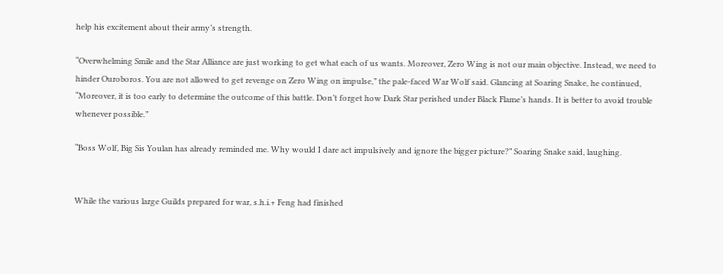help his excitement about their army’s strength.

“Overwhelming Smile and the Star Alliance are just working to get what each of us wants. Moreover, Zero Wing is not our main objective. Instead, we need to hinder Ouroboros. You are not allowed to get revenge on Zero Wing on impulse,” the pale-faced War Wolf said. Glancing at Soaring Snake, he continued, “Moreover, it is too early to determine the outcome of this battle. Don’t forget how Dark Star perished under Black Flame’s hands. It is better to avoid trouble whenever possible.”

“Boss Wolf, Big Sis Youlan has already reminded me. Why would I dare act impulsively and ignore the bigger picture?” Soaring Snake said, laughing.


While the various large Guilds prepared for war, s.h.i.+ Feng had finished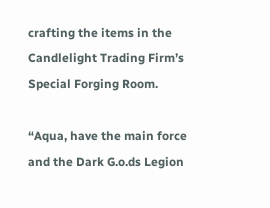crafting the items in the Candlelight Trading Firm’s Special Forging Room.

“Aqua, have the main force and the Dark G.o.ds Legion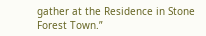gather at the Residence in Stone Forest Town.”